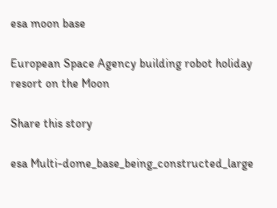esa moon base

European Space Agency building robot holiday resort on the Moon

Share this story

esa Multi-dome_base_being_constructed_large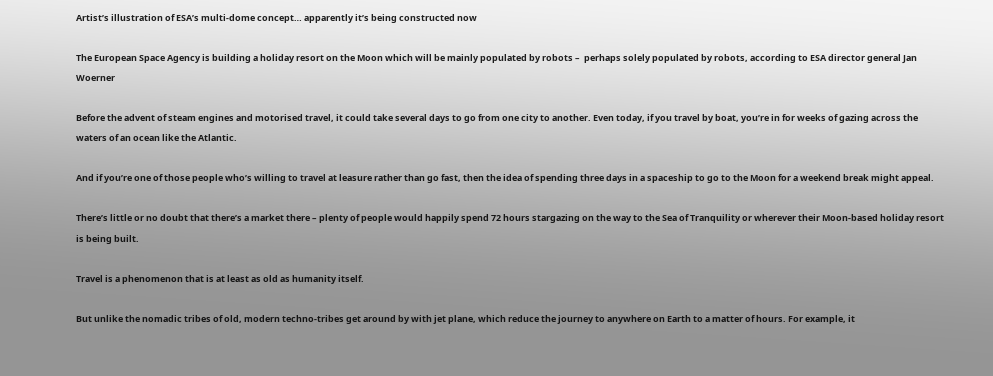Artist’s illustration of ESA’s multi-dome concept… apparently it’s being constructed now

The European Space Agency is building a holiday resort on the Moon which will be mainly populated by robots –  perhaps solely populated by robots, according to ESA director general Jan Woerner

Before the advent of steam engines and motorised travel, it could take several days to go from one city to another. Even today, if you travel by boat, you’re in for weeks of gazing across the waters of an ocean like the Atlantic.

And if you’re one of those people who’s willing to travel at leasure rather than go fast, then the idea of spending three days in a spaceship to go to the Moon for a weekend break might appeal.

There’s little or no doubt that there’s a market there – plenty of people would happily spend 72 hours stargazing on the way to the Sea of Tranquility or wherever their Moon-based holiday resort is being built.

Travel is a phenomenon that is at least as old as humanity itself.

But unlike the nomadic tribes of old, modern techno-tribes get around by with jet plane, which reduce the journey to anywhere on Earth to a matter of hours. For example, it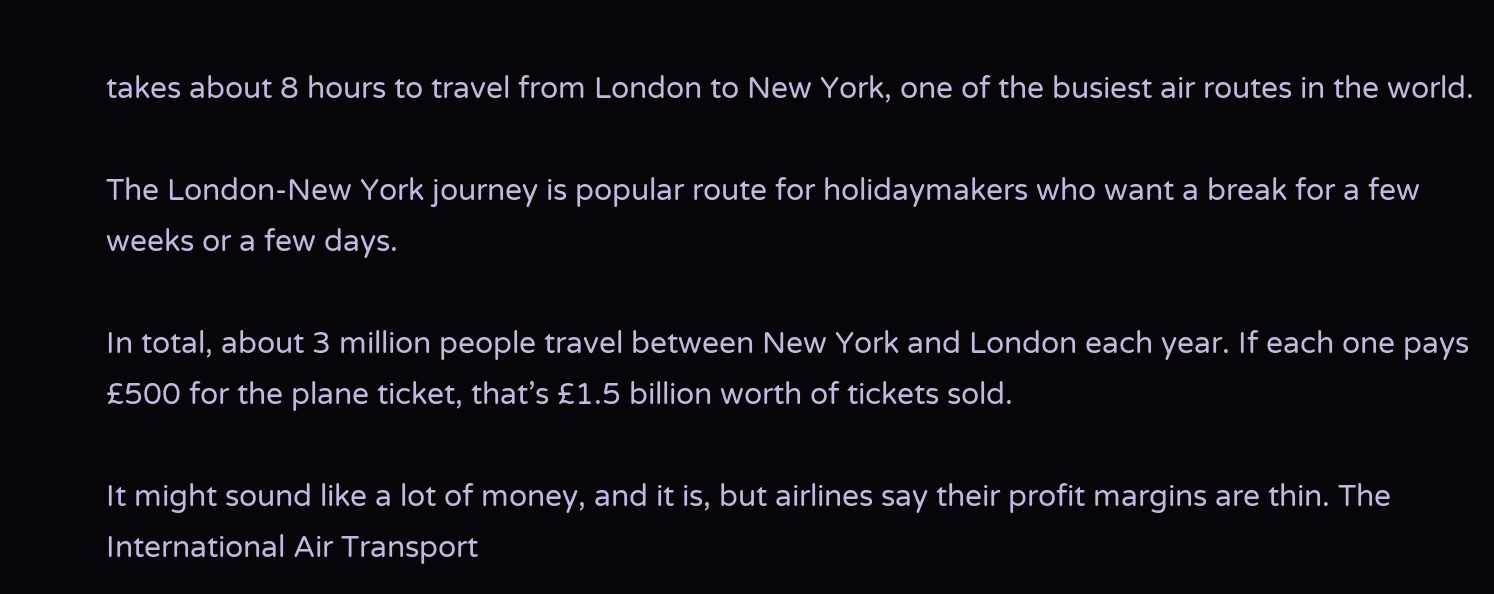takes about 8 hours to travel from London to New York, one of the busiest air routes in the world.

The London-New York journey is popular route for holidaymakers who want a break for a few weeks or a few days.

In total, about 3 million people travel between New York and London each year. If each one pays £500 for the plane ticket, that’s £1.5 billion worth of tickets sold.

It might sound like a lot of money, and it is, but airlines say their profit margins are thin. The International Air Transport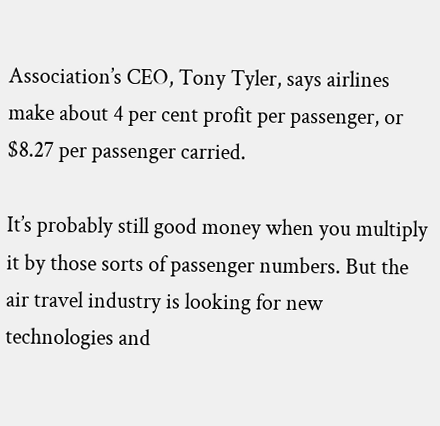Association’s CEO, Tony Tyler, says airlines make about 4 per cent profit per passenger, or $8.27 per passenger carried.

It’s probably still good money when you multiply it by those sorts of passenger numbers. But the air travel industry is looking for new technologies and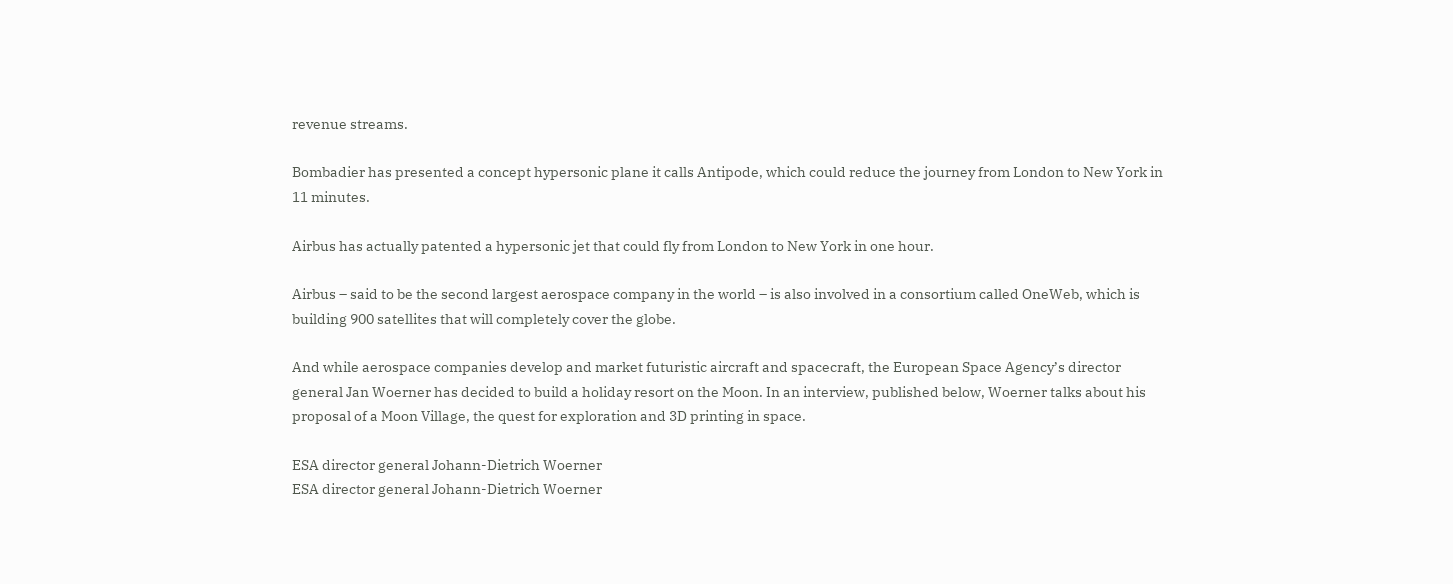revenue streams.

Bombadier has presented a concept hypersonic plane it calls Antipode, which could reduce the journey from London to New York in 11 minutes.

Airbus has actually patented a hypersonic jet that could fly from London to New York in one hour.

Airbus – said to be the second largest aerospace company in the world – is also involved in a consortium called OneWeb, which is building 900 satellites that will completely cover the globe.

And while aerospace companies develop and market futuristic aircraft and spacecraft, the European Space Agency’s director general Jan Woerner has decided to build a holiday resort on the Moon. In an interview, published below, Woerner talks about his proposal of a Moon Village, the quest for exploration and 3D printing in space.

ESA director general Johann-Dietrich Woerner
ESA director general Johann-Dietrich Woerner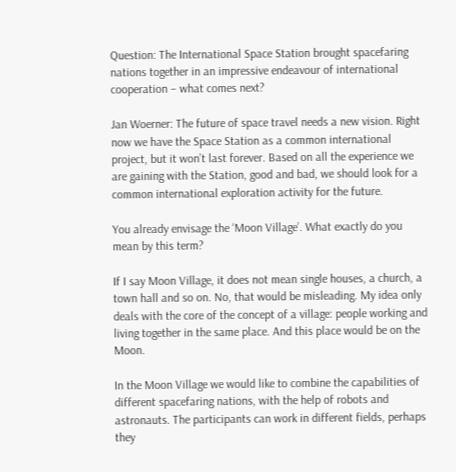Question: The International Space Station brought spacefaring nations together in an impressive endeavour of international cooperation – what comes next?

Jan Woerner: The future of space travel needs a new vision. Right now we have the Space Station as a common international project, but it won’t last forever. Based on all the experience we are gaining with the Station, good and bad, we should look for a common international exploration activity for the future.

You already envisage the ‘Moon Village’. What exactly do you mean by this term?

If I say Moon Village, it does not mean single houses, a church, a town hall and so on. No, that would be misleading. My idea only deals with the core of the concept of a village: people working and living together in the same place. And this place would be on the Moon.

In the Moon Village we would like to combine the capabilities of different spacefaring nations, with the help of robots and astronauts. The participants can work in different fields, perhaps they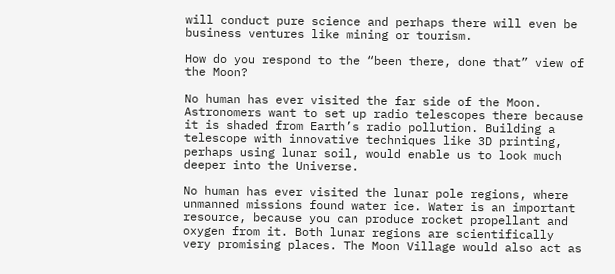will conduct pure science and perhaps there will even be business ventures like mining or tourism.

How do you respond to the “been there, done that” view of the Moon?

No human has ever visited the far side of the Moon. Astronomers want to set up radio telescopes there because it is shaded from Earth’s radio pollution. Building a telescope with innovative techniques like 3D printing, perhaps using lunar soil, would enable us to look much deeper into the Universe.

No human has ever visited the lunar pole regions, where unmanned missions found water ice. Water is an important resource, because you can produce rocket propellant and oxygen from it. Both lunar regions are scientifically very promising places. The Moon Village would also act as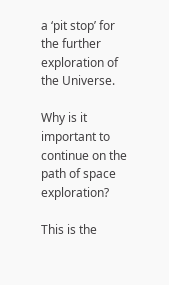a ‘pit stop’ for the further exploration of the Universe.

Why is it important to continue on the path of space exploration?

This is the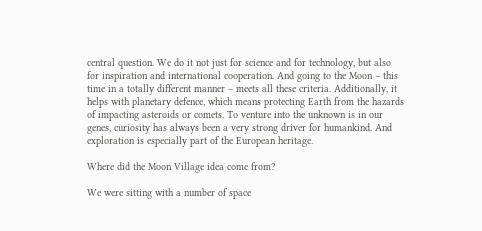central question. We do it not just for science and for technology, but also for inspiration and international cooperation. And going to the Moon – this time in a totally different manner – meets all these criteria. Additionally, it helps with planetary defence, which means protecting Earth from the hazards of impacting asteroids or comets. To venture into the unknown is in our genes, curiosity has always been a very strong driver for humankind. And exploration is especially part of the European heritage.

Where did the Moon Village idea come from?

We were sitting with a number of space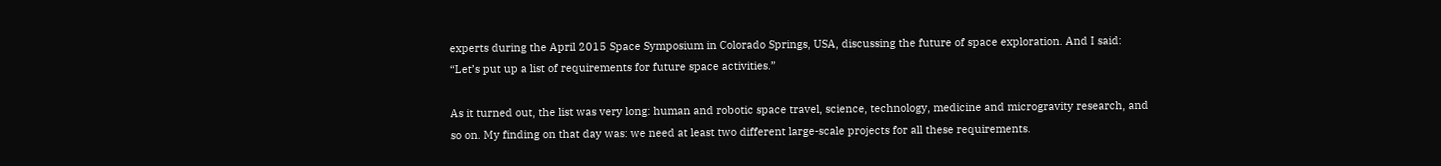experts during the April 2015 Space Symposium in Colorado Springs, USA, discussing the future of space exploration. And I said: “Let’s put up a list of requirements for future space activities.”

As it turned out, the list was very long: human and robotic space travel, science, technology, medicine and microgravity research, and so on. My finding on that day was: we need at least two different large-scale projects for all these requirements.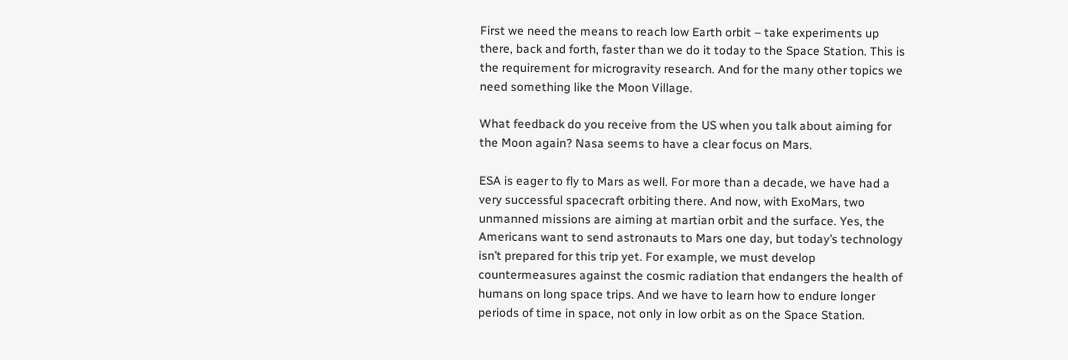First we need the means to reach low Earth orbit – take experiments up there, back and forth, faster than we do it today to the Space Station. This is the requirement for microgravity research. And for the many other topics we need something like the Moon Village.

What feedback do you receive from the US when you talk about aiming for the Moon again? Nasa seems to have a clear focus on Mars.

ESA is eager to fly to Mars as well. For more than a decade, we have had a very successful spacecraft orbiting there. And now, with ExoMars, two unmanned missions are aiming at martian orbit and the surface. Yes, the Americans want to send astronauts to Mars one day, but today’s technology isn’t prepared for this trip yet. For example, we must develop countermeasures against the cosmic radiation that endangers the health of humans on long space trips. And we have to learn how to endure longer periods of time in space, not only in low orbit as on the Space Station.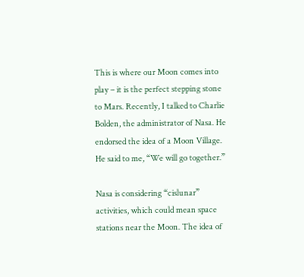This is where our Moon comes into play – it is the perfect stepping stone to Mars. Recently, I talked to Charlie Bolden, the administrator of Nasa. He endorsed the idea of a Moon Village. He said to me, “We will go together.”

Nasa is considering “cislunar” activities, which could mean space stations near the Moon. The idea of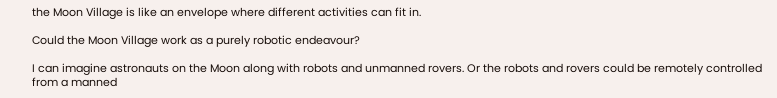the Moon Village is like an envelope where different activities can fit in.

Could the Moon Village work as a purely robotic endeavour?

I can imagine astronauts on the Moon along with robots and unmanned rovers. Or the robots and rovers could be remotely controlled from a manned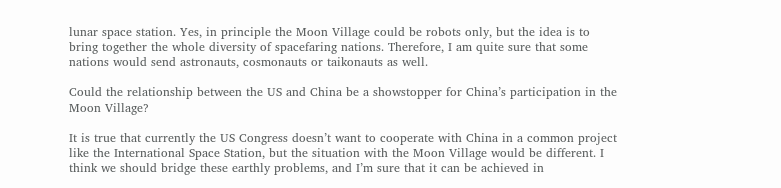lunar space station. Yes, in principle the Moon Village could be robots only, but the idea is to bring together the whole diversity of spacefaring nations. Therefore, I am quite sure that some nations would send astronauts, cosmonauts or taikonauts as well.

Could the relationship between the US and China be a showstopper for China’s participation in the Moon Village?

It is true that currently the US Congress doesn’t want to cooperate with China in a common project like the International Space Station, but the situation with the Moon Village would be different. I think we should bridge these earthly problems, and I’m sure that it can be achieved in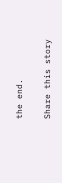the end.

Share this story